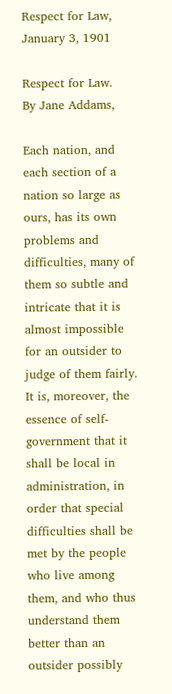Respect for Law, January 3, 1901

Respect for Law.
By Jane Addams,

Each nation, and each section of a nation so large as ours, has its own problems and difficulties, many of them so subtle and intricate that it is almost impossible for an outsider to judge of them fairly. It is, moreover, the essence of self-government that it shall be local in administration, in order that special difficulties shall be met by the people who live among them, and who thus understand them better than an outsider possibly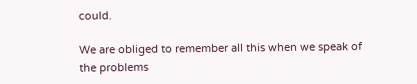could.

We are obliged to remember all this when we speak of the problems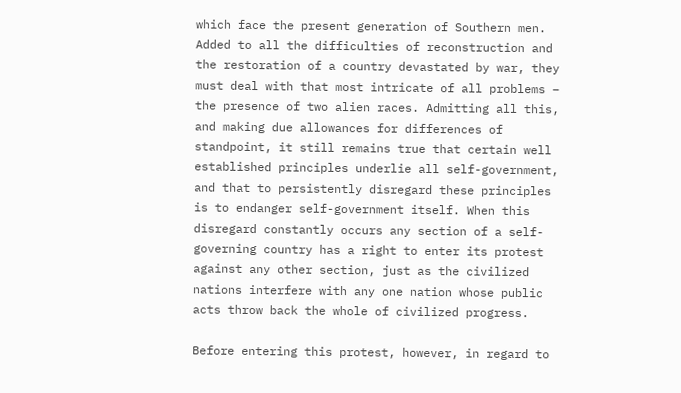which face the present generation of Southern men. Added to all the difficulties of reconstruction and the restoration of a country devastated by war, they must deal with that most intricate of all problems – the presence of two alien races. Admitting all this, and making due allowances for differences of standpoint, it still remains true that certain well established principles underlie all self-government, and that to persistently disregard these principles is to endanger self-government itself. When this disregard constantly occurs any section of a self-governing country has a right to enter its protest against any other section, just as the civilized nations interfere with any one nation whose public acts throw back the whole of civilized progress.

Before entering this protest, however, in regard to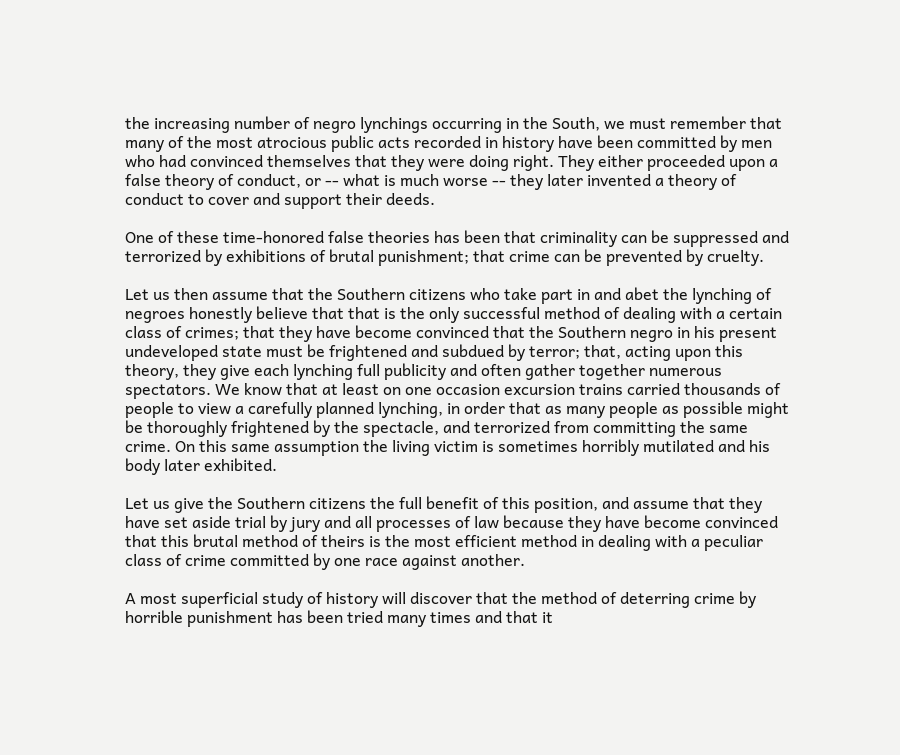the increasing number of negro lynchings occurring in the South, we must remember that many of the most atrocious public acts recorded in history have been committed by men who had convinced themselves that they were doing right. They either proceeded upon a false theory of conduct, or -- what is much worse -- they later invented a theory of conduct to cover and support their deeds.

One of these time-honored false theories has been that criminality can be suppressed and terrorized by exhibitions of brutal punishment; that crime can be prevented by cruelty.

Let us then assume that the Southern citizens who take part in and abet the lynching of negroes honestly believe that that is the only successful method of dealing with a certain class of crimes; that they have become convinced that the Southern negro in his present undeveloped state must be frightened and subdued by terror; that, acting upon this theory, they give each lynching full publicity and often gather together numerous spectators. We know that at least on one occasion excursion trains carried thousands of people to view a carefully planned lynching, in order that as many people as possible might be thoroughly frightened by the spectacle, and terrorized from committing the same crime. On this same assumption the living victim is sometimes horribly mutilated and his body later exhibited.

Let us give the Southern citizens the full benefit of this position, and assume that they have set aside trial by jury and all processes of law because they have become convinced that this brutal method of theirs is the most efficient method in dealing with a peculiar class of crime committed by one race against another.

A most superficial study of history will discover that the method of deterring crime by horrible punishment has been tried many times and that it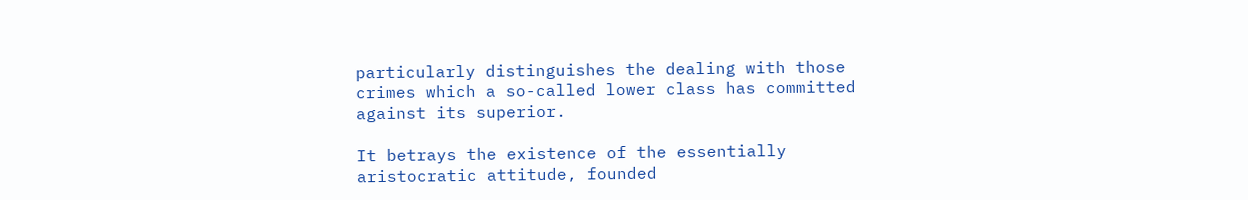particularly distinguishes the dealing with those crimes which a so-called lower class has committed against its superior.

It betrays the existence of the essentially aristocratic attitude, founded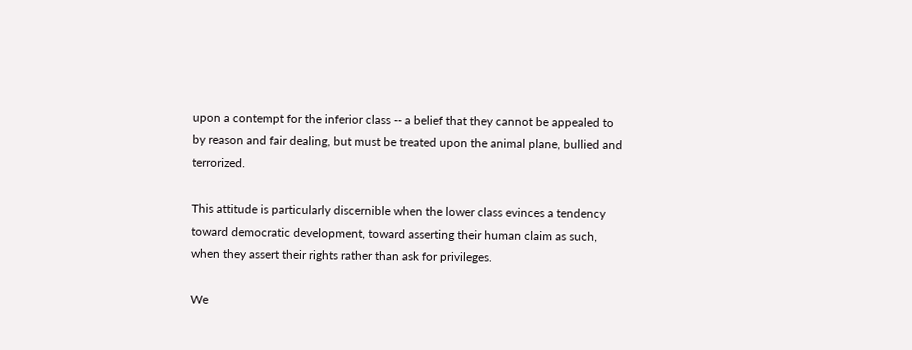upon a contempt for the inferior class -- a belief that they cannot be appealed to by reason and fair dealing, but must be treated upon the animal plane, bullied and terrorized.

This attitude is particularly discernible when the lower class evinces a tendency toward democratic development, toward asserting their human claim as such, when they assert their rights rather than ask for privileges.

We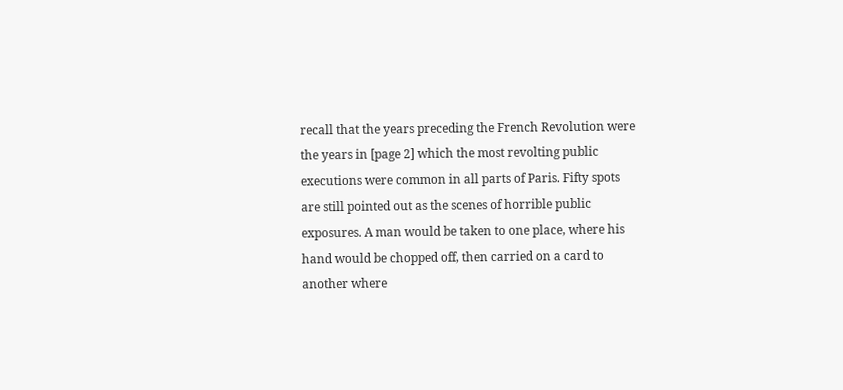recall that the years preceding the French Revolution were the years in [page 2] which the most revolting public executions were common in all parts of Paris. Fifty spots are still pointed out as the scenes of horrible public exposures. A man would be taken to one place, where his hand would be chopped off, then carried on a card to another where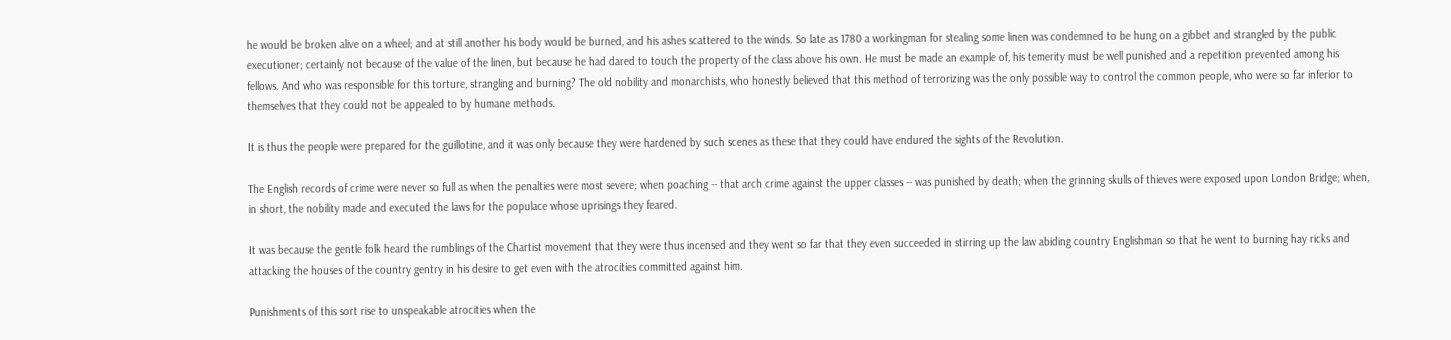he would be broken alive on a wheel; and at still another his body would be burned, and his ashes scattered to the winds. So late as 1780 a workingman for stealing some linen was condemned to be hung on a gibbet and strangled by the public executioner; certainly not because of the value of the linen, but because he had dared to touch the property of the class above his own. He must be made an example of, his temerity must be well punished and a repetition prevented among his fellows. And who was responsible for this torture, strangling and burning? The old nobility and monarchists, who honestly believed that this method of terrorizing was the only possible way to control the common people, who were so far inferior to themselves that they could not be appealed to by humane methods.

It is thus the people were prepared for the guillotine, and it was only because they were hardened by such scenes as these that they could have endured the sights of the Revolution.

The English records of crime were never so full as when the penalties were most severe; when poaching -- that arch crime against the upper classes -- was punished by death; when the grinning skulls of thieves were exposed upon London Bridge; when, in short, the nobility made and executed the laws for the populace whose uprisings they feared.

It was because the gentle folk heard the rumblings of the Chartist movement that they were thus incensed and they went so far that they even succeeded in stirring up the law abiding country Englishman so that he went to burning hay ricks and attacking the houses of the country gentry in his desire to get even with the atrocities committed against him.

Punishments of this sort rise to unspeakable atrocities when the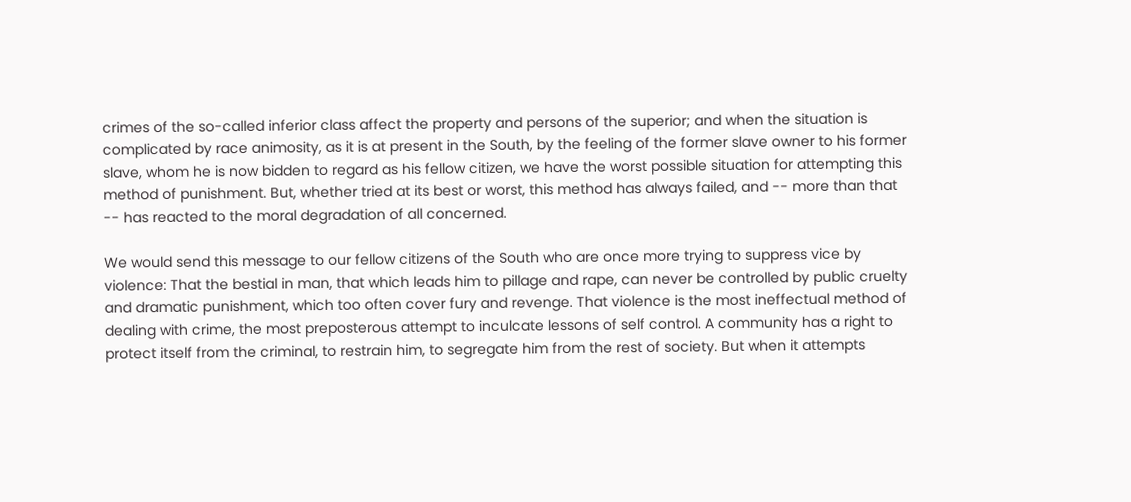crimes of the so-called inferior class affect the property and persons of the superior; and when the situation is complicated by race animosity, as it is at present in the South, by the feeling of the former slave owner to his former slave, whom he is now bidden to regard as his fellow citizen, we have the worst possible situation for attempting this method of punishment. But, whether tried at its best or worst, this method has always failed, and -- more than that -- has reacted to the moral degradation of all concerned.

We would send this message to our fellow citizens of the South who are once more trying to suppress vice by violence: That the bestial in man, that which leads him to pillage and rape, can never be controlled by public cruelty and dramatic punishment, which too often cover fury and revenge. That violence is the most ineffectual method of dealing with crime, the most preposterous attempt to inculcate lessons of self control. A community has a right to protect itself from the criminal, to restrain him, to segregate him from the rest of society. But when it attempts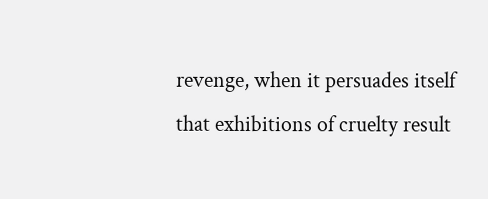revenge, when it persuades itself that exhibitions of cruelty result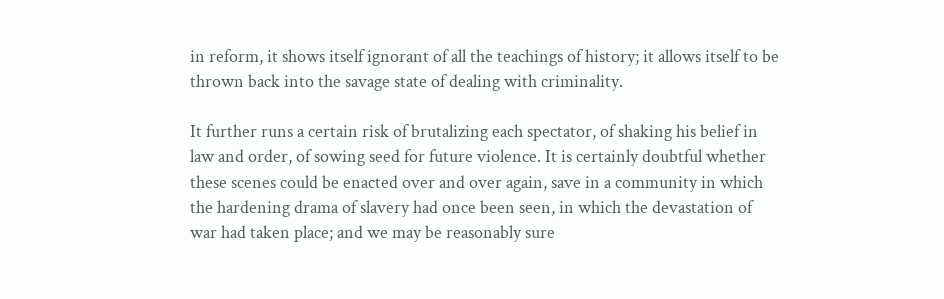in reform, it shows itself ignorant of all the teachings of history; it allows itself to be thrown back into the savage state of dealing with criminality.

It further runs a certain risk of brutalizing each spectator, of shaking his belief in law and order, of sowing seed for future violence. It is certainly doubtful whether these scenes could be enacted over and over again, save in a community in which the hardening drama of slavery had once been seen, in which the devastation of war had taken place; and we may be reasonably sure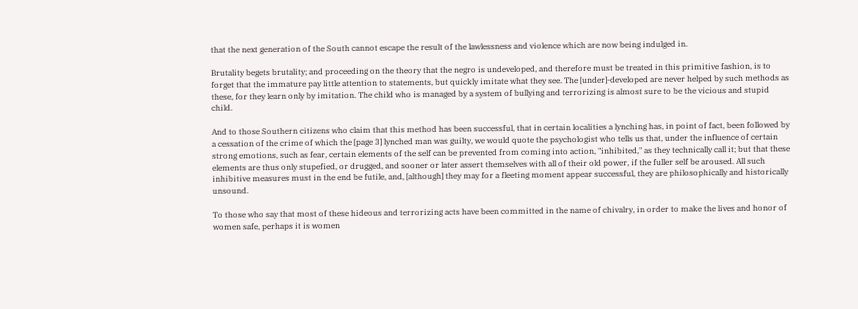that the next generation of the South cannot escape the result of the lawlessness and violence which are now being indulged in.

Brutality begets brutality; and proceeding on the theory that the negro is undeveloped, and therefore must be treated in this primitive fashion, is to forget that the immature pay little attention to statements, but quickly imitate what they see. The [under]-developed are never helped by such methods as these, for they learn only by imitation. The child who is managed by a system of bullying and terrorizing is almost sure to be the vicious and stupid child.

And to those Southern citizens who claim that this method has been successful, that in certain localities a lynching has, in point of fact, been followed by a cessation of the crime of which the [page 3] lynched man was guilty, we would quote the psychologist who tells us that, under the influence of certain strong emotions, such as fear, certain elements of the self can be prevented from coming into action, "inhibited," as they technically call it; but that these elements are thus only stupefied, or drugged, and sooner or later assert themselves with all of their old power, if the fuller self be aroused. All such inhibitive measures must in the end be futile, and, [although] they may for a fleeting moment appear successful, they are philosophically and historically unsound.

To those who say that most of these hideous and terrorizing acts have been committed in the name of chivalry, in order to make the lives and honor of women safe, perhaps it is women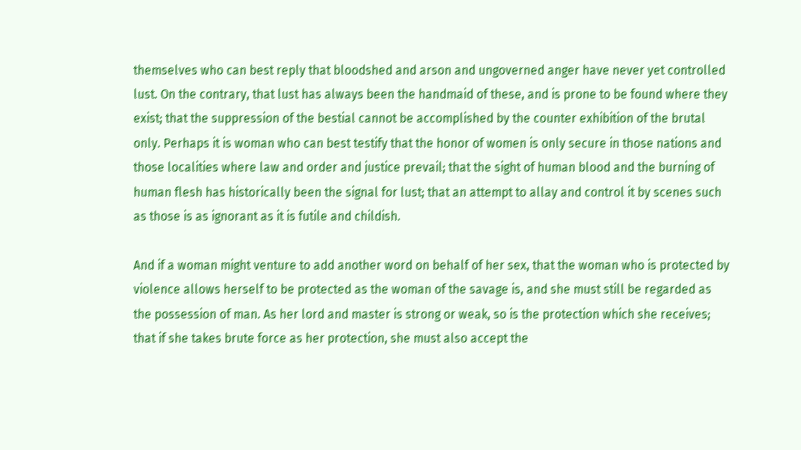themselves who can best reply that bloodshed and arson and ungoverned anger have never yet controlled lust. On the contrary, that lust has always been the handmaid of these, and is prone to be found where they exist; that the suppression of the bestial cannot be accomplished by the counter exhibition of the brutal only. Perhaps it is woman who can best testify that the honor of women is only secure in those nations and those localities where law and order and justice prevail; that the sight of human blood and the burning of human flesh has historically been the signal for lust; that an attempt to allay and control it by scenes such as those is as ignorant as it is futile and childish.

And if a woman might venture to add another word on behalf of her sex, that the woman who is protected by violence allows herself to be protected as the woman of the savage is, and she must still be regarded as the possession of man. As her lord and master is strong or weak, so is the protection which she receives; that if she takes brute force as her protection, she must also accept the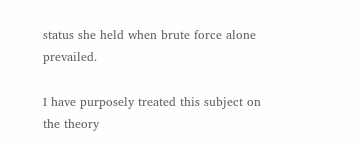status she held when brute force alone prevailed.

I have purposely treated this subject on the theory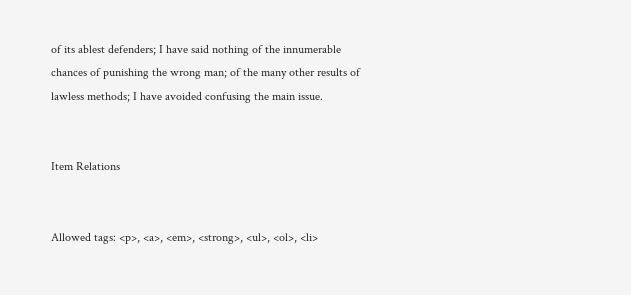of its ablest defenders; I have said nothing of the innumerable chances of punishing the wrong man; of the many other results of lawless methods; I have avoided confusing the main issue.


Item Relations


Allowed tags: <p>, <a>, <em>, <strong>, <ul>, <ol>, <li>